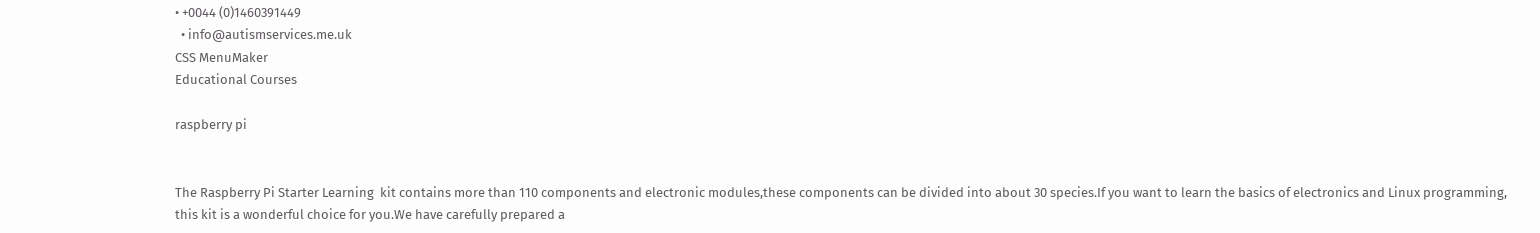• +0044 (0)1460391449
  • info@autismservices.me.uk
CSS MenuMaker
Educational Courses

raspberry pi


The Raspberry Pi Starter Learning  kit contains more than 110 components and electronic modules,these components can be divided into about 30 species.If you want to learn the basics of electronics and Linux programming, this kit is a wonderful choice for you.We have carefully prepared a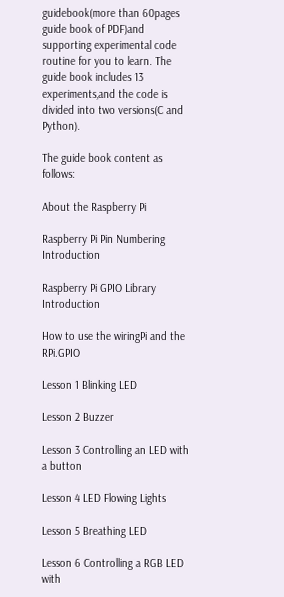guidebook(more than 60pages guide book of PDF)and supporting experimental code routine for you to learn. The guide book includes 13 experiments,and the code is divided into two versions(C and Python).

The guide book content as follows:

About the Raspberry Pi

Raspberry Pi Pin Numbering Introduction

Raspberry Pi GPIO Library Introduction

How to use the wiringPi and the RPi.GPIO

Lesson 1 Blinking LED

Lesson 2 Buzzer

Lesson 3 Controlling an LED with a button

Lesson 4 LED Flowing Lights

Lesson 5 Breathing LED

Lesson 6 Controlling a RGB LED with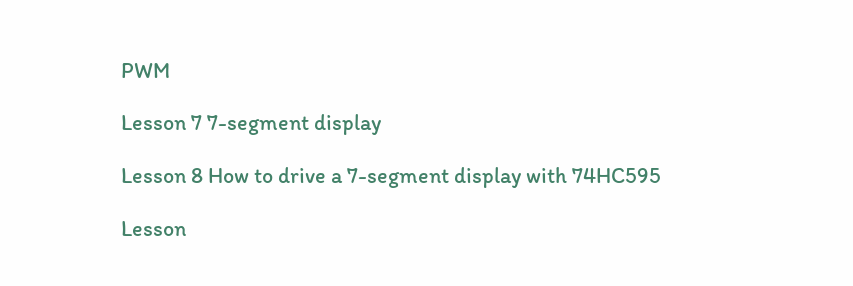PWM

Lesson 7 7-segment display

Lesson 8 How to drive a 7-segment display with 74HC595

Lesson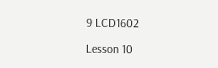9 LCD1602

Lesson 10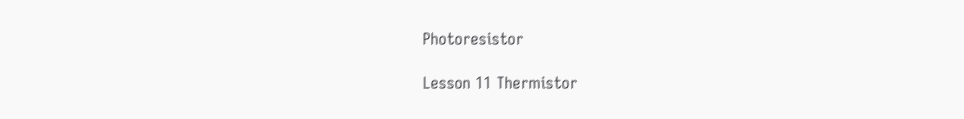Photoresistor

Lesson 11 Thermistor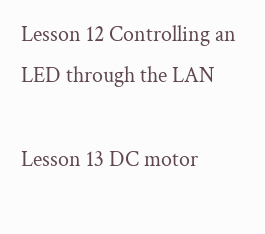Lesson 12 Controlling an LED through the LAN

Lesson 13 DC motor